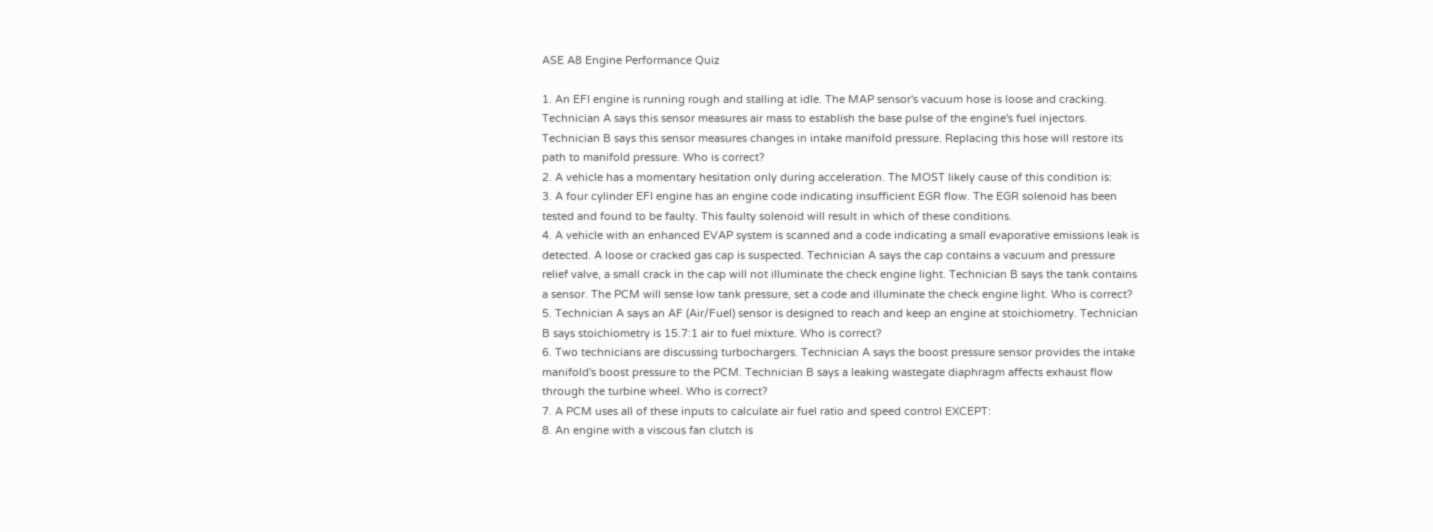ASE A8 Engine Performance Quiz

1. An EFI engine is running rough and stalling at idle. The MAP sensor's vacuum hose is loose and cracking. Technician A says this sensor measures air mass to establish the base pulse of the engine's fuel injectors. Technician B says this sensor measures changes in intake manifold pressure. Replacing this hose will restore its path to manifold pressure. Who is correct?
2. A vehicle has a momentary hesitation only during acceleration. The MOST likely cause of this condition is:
3. A four cylinder EFI engine has an engine code indicating insufficient EGR flow. The EGR solenoid has been tested and found to be faulty. This faulty solenoid will result in which of these conditions.
4. A vehicle with an enhanced EVAP system is scanned and a code indicating a small evaporative emissions leak is detected. A loose or cracked gas cap is suspected. Technician A says the cap contains a vacuum and pressure relief valve, a small crack in the cap will not illuminate the check engine light. Technician B says the tank contains a sensor. The PCM will sense low tank pressure, set a code and illuminate the check engine light. Who is correct?
5. Technician A says an AF (Air/Fuel) sensor is designed to reach and keep an engine at stoichiometry. Technician B says stoichiometry is 15.7:1 air to fuel mixture. Who is correct?
6. Two technicians are discussing turbochargers. Technician A says the boost pressure sensor provides the intake manifold's boost pressure to the PCM. Technician B says a leaking wastegate diaphragm affects exhaust flow through the turbine wheel. Who is correct?
7. A PCM uses all of these inputs to calculate air fuel ratio and speed control EXCEPT:
8. An engine with a viscous fan clutch is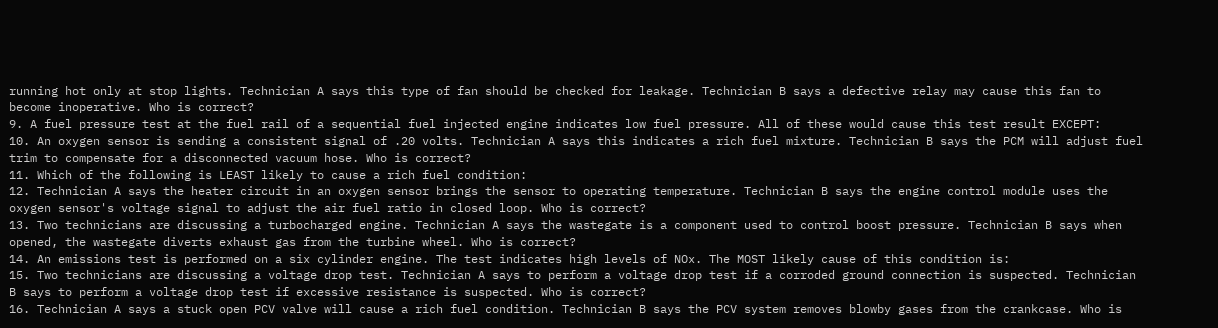running hot only at stop lights. Technician A says this type of fan should be checked for leakage. Technician B says a defective relay may cause this fan to become inoperative. Who is correct?
9. A fuel pressure test at the fuel rail of a sequential fuel injected engine indicates low fuel pressure. All of these would cause this test result EXCEPT:
10. An oxygen sensor is sending a consistent signal of .20 volts. Technician A says this indicates a rich fuel mixture. Technician B says the PCM will adjust fuel trim to compensate for a disconnected vacuum hose. Who is correct?
11. Which of the following is LEAST likely to cause a rich fuel condition:
12. Technician A says the heater circuit in an oxygen sensor brings the sensor to operating temperature. Technician B says the engine control module uses the oxygen sensor's voltage signal to adjust the air fuel ratio in closed loop. Who is correct?
13. Two technicians are discussing a turbocharged engine. Technician A says the wastegate is a component used to control boost pressure. Technician B says when opened, the wastegate diverts exhaust gas from the turbine wheel. Who is correct?
14. An emissions test is performed on a six cylinder engine. The test indicates high levels of NOx. The MOST likely cause of this condition is:
15. Two technicians are discussing a voltage drop test. Technician A says to perform a voltage drop test if a corroded ground connection is suspected. Technician B says to perform a voltage drop test if excessive resistance is suspected. Who is correct?
16. Technician A says a stuck open PCV valve will cause a rich fuel condition. Technician B says the PCV system removes blowby gases from the crankcase. Who is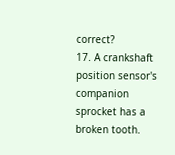correct?
17. A crankshaft position sensor's companion sprocket has a broken tooth.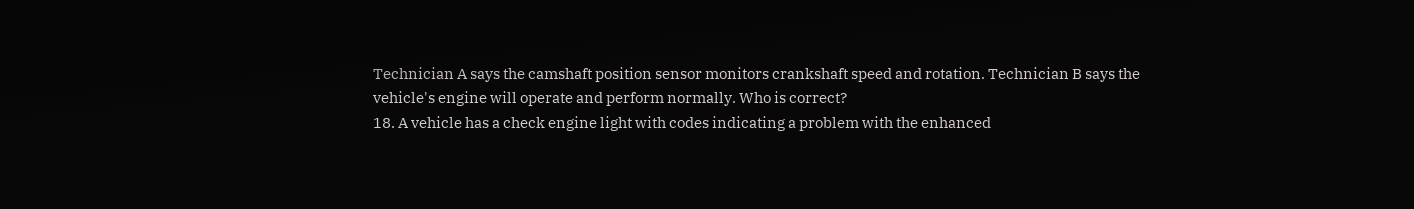Technician A says the camshaft position sensor monitors crankshaft speed and rotation. Technician B says the vehicle's engine will operate and perform normally. Who is correct?
18. A vehicle has a check engine light with codes indicating a problem with the enhanced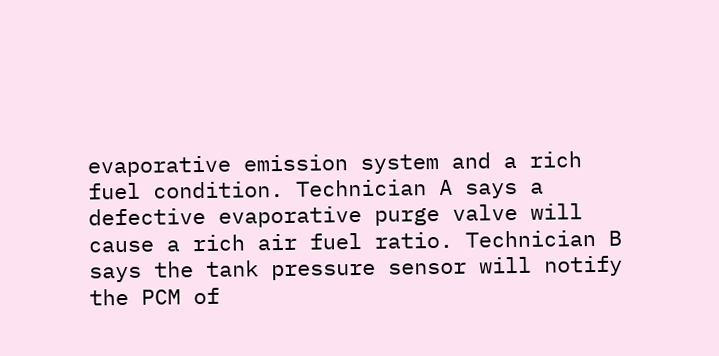evaporative emission system and a rich fuel condition. Technician A says a defective evaporative purge valve will cause a rich air fuel ratio. Technician B says the tank pressure sensor will notify the PCM of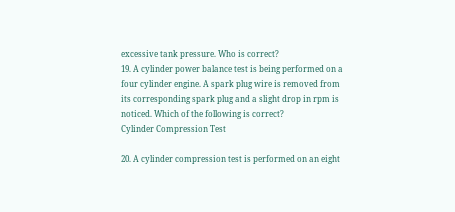excessive tank pressure. Who is correct?
19. A cylinder power balance test is being performed on a four cylinder engine. A spark plug wire is removed from its corresponding spark plug and a slight drop in rpm is noticed. Which of the following is correct?
Cylinder Compression Test

20. A cylinder compression test is performed on an eight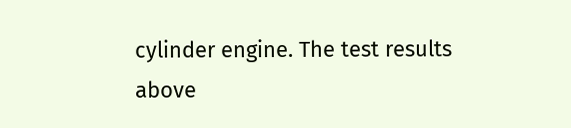cylinder engine. The test results above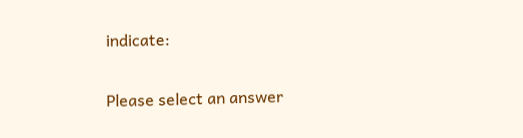indicate:

Please select an answer